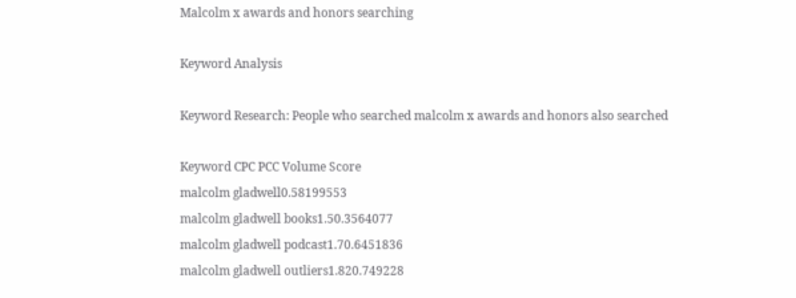Malcolm x awards and honors searching

Keyword Analysis

Keyword Research: People who searched malcolm x awards and honors also searched

Keyword CPC PCC Volume Score
malcolm gladwell0.58199553
malcolm gladwell books1.50.3564077
malcolm gladwell podcast1.70.6451836
malcolm gladwell outliers1.820.749228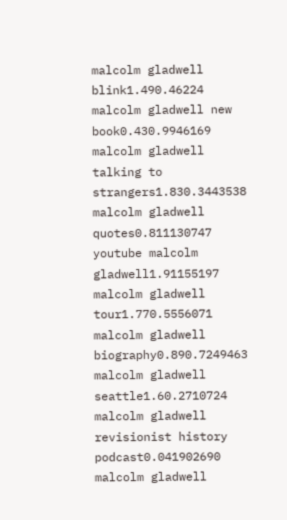malcolm gladwell blink1.490.46224
malcolm gladwell new book0.430.9946169
malcolm gladwell talking to strangers1.830.3443538
malcolm gladwell quotes0.811130747
youtube malcolm gladwell1.91155197
malcolm gladwell tour1.770.5556071
malcolm gladwell biography0.890.7249463
malcolm gladwell seattle1.60.2710724
malcolm gladwell revisionist history podcast0.041902690
malcolm gladwell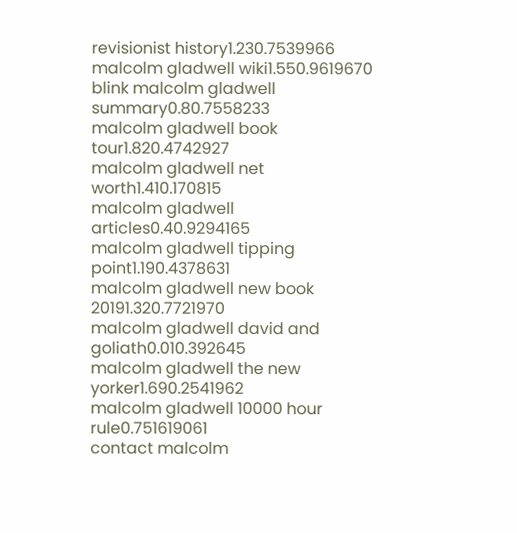revisionist history1.230.7539966
malcolm gladwell wiki1.550.9619670
blink malcolm gladwell summary0.80.7558233
malcolm gladwell book tour1.820.4742927
malcolm gladwell net worth1.410.170815
malcolm gladwell articles0.40.9294165
malcolm gladwell tipping point1.190.4378631
malcolm gladwell new book 20191.320.7721970
malcolm gladwell david and goliath0.010.392645
malcolm gladwell the new yorker1.690.2541962
malcolm gladwell 10000 hour rule0.751619061
contact malcolm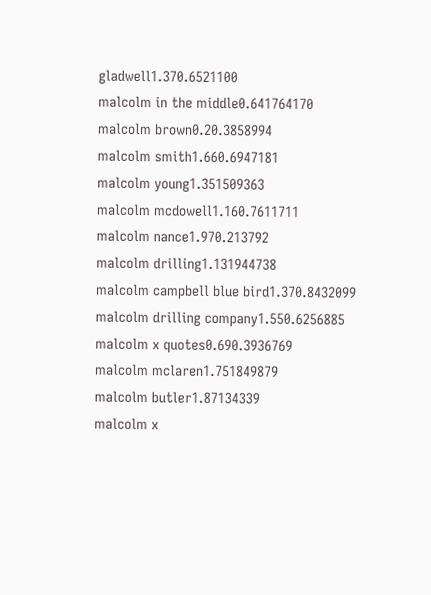gladwell1.370.6521100
malcolm in the middle0.641764170
malcolm brown0.20.3858994
malcolm smith1.660.6947181
malcolm young1.351509363
malcolm mcdowell1.160.7611711
malcolm nance1.970.213792
malcolm drilling1.131944738
malcolm campbell blue bird1.370.8432099
malcolm drilling company1.550.6256885
malcolm x quotes0.690.3936769
malcolm mclaren1.751849879
malcolm butler1.87134339
malcolm x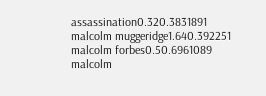assassination0.320.3831891
malcolm muggeridge1.640.392251
malcolm forbes0.50.6961089
malcolm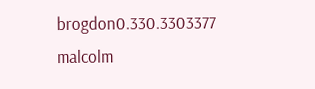brogdon0.330.3303377
malcolm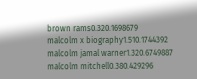brown rams0.320.1698679
malcolm x biography1.510.1744392
malcolm jamal warner1.320.6749887
malcolm mitchell0.380.429296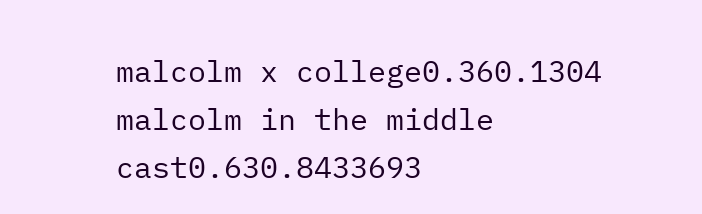malcolm x college0.360.1304
malcolm in the middle cast0.630.8433693